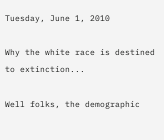Tuesday, June 1, 2010

Why the white race is destined to extinction...

Well folks, the demographic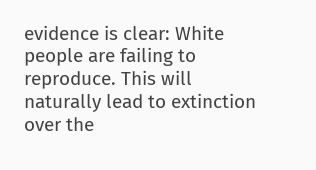evidence is clear: White people are failing to reproduce. This will naturally lead to extinction over the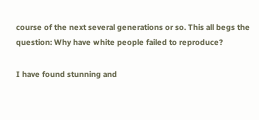course of the next several generations or so. This all begs the question: Why have white people failed to reproduce?

I have found stunning and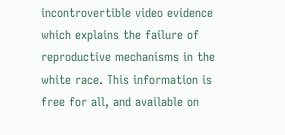incontrovertible video evidence which explains the failure of reproductive mechanisms in the white race. This information is free for all, and available on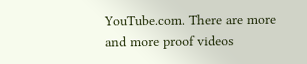YouTube.com. There are more and more proof videos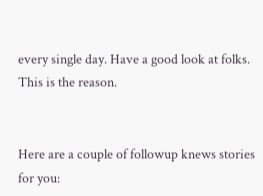every single day. Have a good look at folks. This is the reason.


Here are a couple of followup knews stories for you: